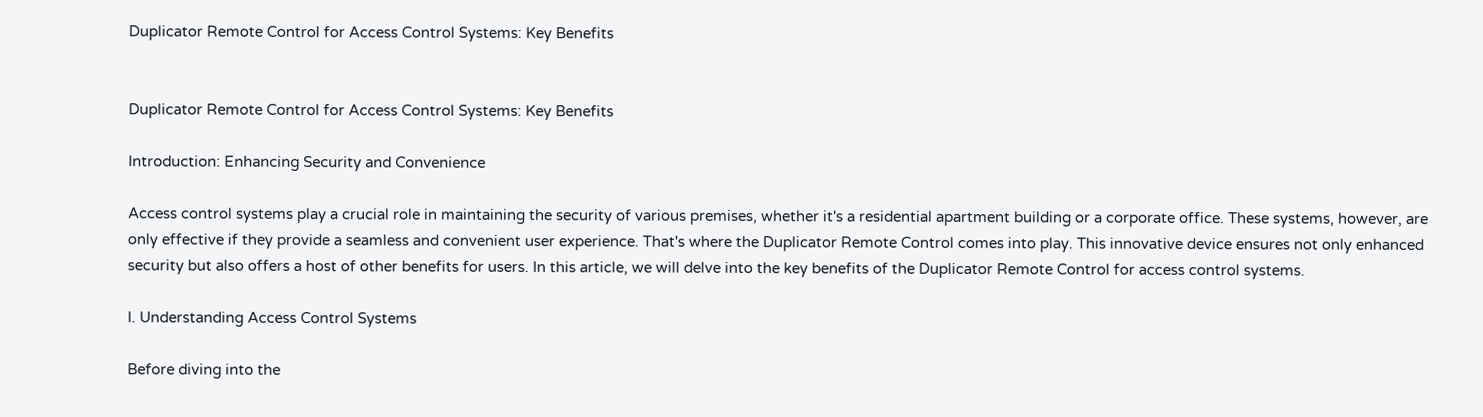Duplicator Remote Control for Access Control Systems: Key Benefits


Duplicator Remote Control for Access Control Systems: Key Benefits

Introduction: Enhancing Security and Convenience

Access control systems play a crucial role in maintaining the security of various premises, whether it's a residential apartment building or a corporate office. These systems, however, are only effective if they provide a seamless and convenient user experience. That's where the Duplicator Remote Control comes into play. This innovative device ensures not only enhanced security but also offers a host of other benefits for users. In this article, we will delve into the key benefits of the Duplicator Remote Control for access control systems.

I. Understanding Access Control Systems

Before diving into the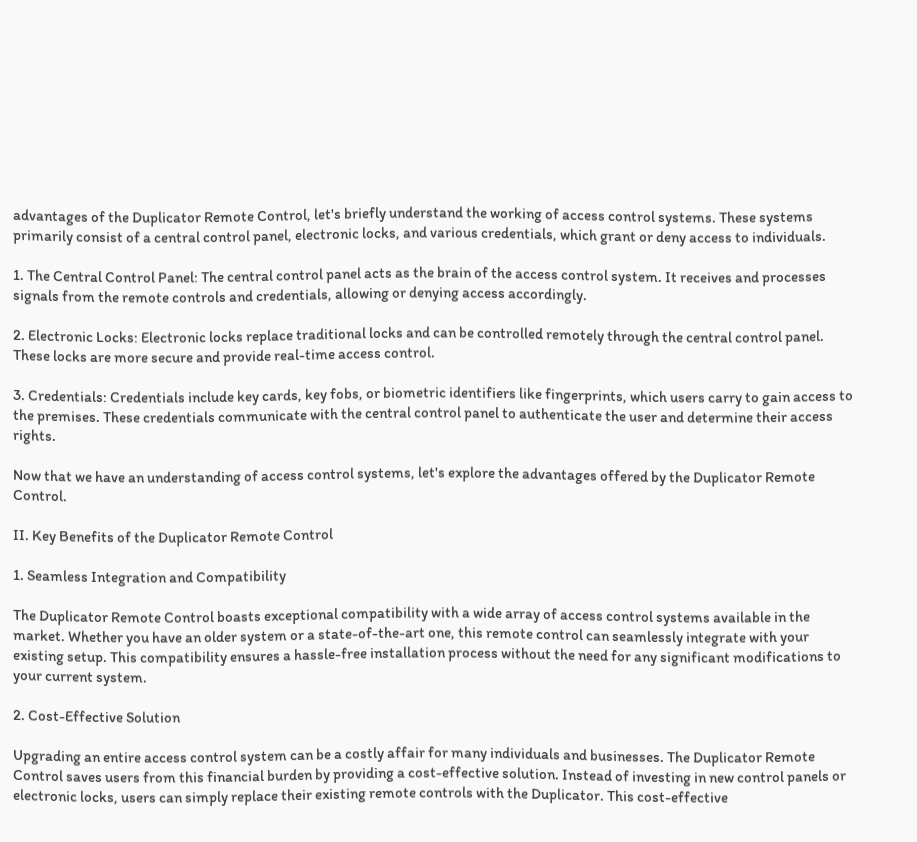advantages of the Duplicator Remote Control, let's briefly understand the working of access control systems. These systems primarily consist of a central control panel, electronic locks, and various credentials, which grant or deny access to individuals.

1. The Central Control Panel: The central control panel acts as the brain of the access control system. It receives and processes signals from the remote controls and credentials, allowing or denying access accordingly.

2. Electronic Locks: Electronic locks replace traditional locks and can be controlled remotely through the central control panel. These locks are more secure and provide real-time access control.

3. Credentials: Credentials include key cards, key fobs, or biometric identifiers like fingerprints, which users carry to gain access to the premises. These credentials communicate with the central control panel to authenticate the user and determine their access rights.

Now that we have an understanding of access control systems, let's explore the advantages offered by the Duplicator Remote Control.

II. Key Benefits of the Duplicator Remote Control

1. Seamless Integration and Compatibility

The Duplicator Remote Control boasts exceptional compatibility with a wide array of access control systems available in the market. Whether you have an older system or a state-of-the-art one, this remote control can seamlessly integrate with your existing setup. This compatibility ensures a hassle-free installation process without the need for any significant modifications to your current system.

2. Cost-Effective Solution

Upgrading an entire access control system can be a costly affair for many individuals and businesses. The Duplicator Remote Control saves users from this financial burden by providing a cost-effective solution. Instead of investing in new control panels or electronic locks, users can simply replace their existing remote controls with the Duplicator. This cost-effective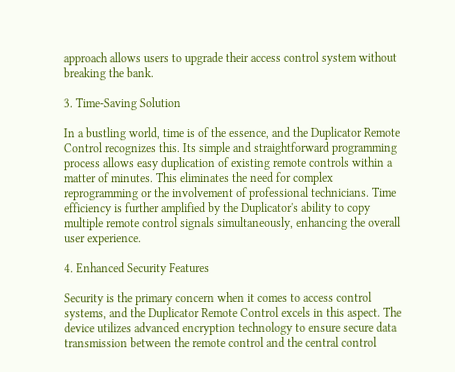approach allows users to upgrade their access control system without breaking the bank.

3. Time-Saving Solution

In a bustling world, time is of the essence, and the Duplicator Remote Control recognizes this. Its simple and straightforward programming process allows easy duplication of existing remote controls within a matter of minutes. This eliminates the need for complex reprogramming or the involvement of professional technicians. Time efficiency is further amplified by the Duplicator's ability to copy multiple remote control signals simultaneously, enhancing the overall user experience.

4. Enhanced Security Features

Security is the primary concern when it comes to access control systems, and the Duplicator Remote Control excels in this aspect. The device utilizes advanced encryption technology to ensure secure data transmission between the remote control and the central control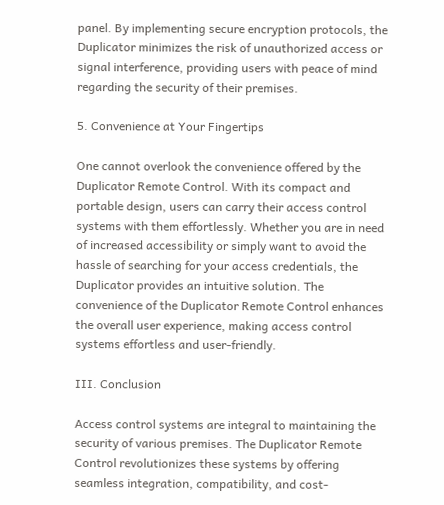panel. By implementing secure encryption protocols, the Duplicator minimizes the risk of unauthorized access or signal interference, providing users with peace of mind regarding the security of their premises.

5. Convenience at Your Fingertips

One cannot overlook the convenience offered by the Duplicator Remote Control. With its compact and portable design, users can carry their access control systems with them effortlessly. Whether you are in need of increased accessibility or simply want to avoid the hassle of searching for your access credentials, the Duplicator provides an intuitive solution. The convenience of the Duplicator Remote Control enhances the overall user experience, making access control systems effortless and user-friendly.

III. Conclusion

Access control systems are integral to maintaining the security of various premises. The Duplicator Remote Control revolutionizes these systems by offering seamless integration, compatibility, and cost-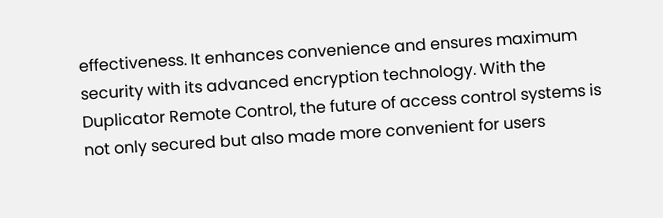effectiveness. It enhances convenience and ensures maximum security with its advanced encryption technology. With the Duplicator Remote Control, the future of access control systems is not only secured but also made more convenient for users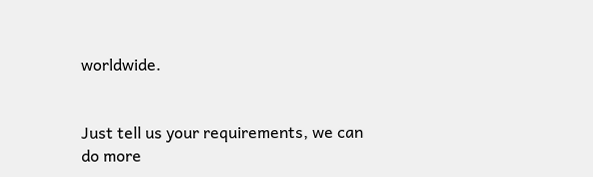worldwide.


Just tell us your requirements, we can do more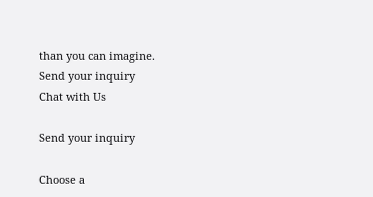than you can imagine.
Send your inquiry
Chat with Us

Send your inquiry

Choose a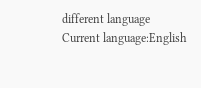different language
Current language:English